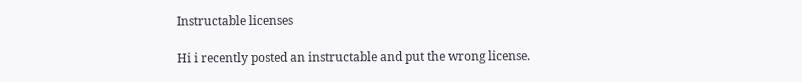Instructable licenses

Hi i recently posted an instructable and put the wrong license.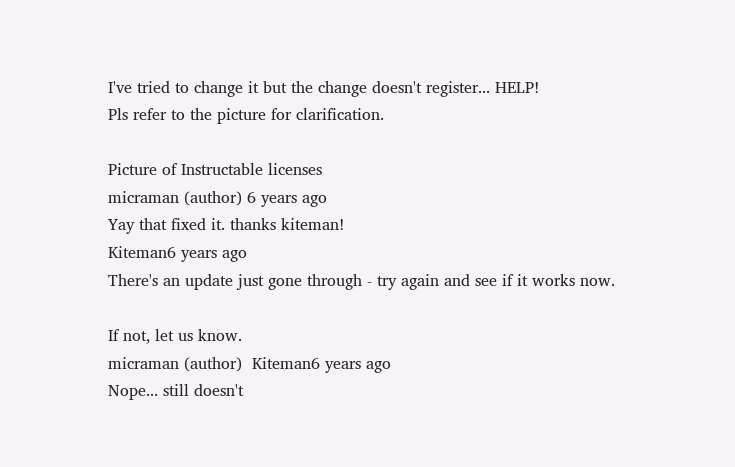I've tried to change it but the change doesn't register... HELP!
Pls refer to the picture for clarification.

Picture of Instructable licenses
micraman (author) 6 years ago
Yay that fixed it. thanks kiteman!
Kiteman6 years ago
There's an update just gone through - try again and see if it works now.

If not, let us know.
micraman (author)  Kiteman6 years ago
Nope... still doesn't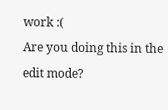work :(
Are you doing this in the edit mode?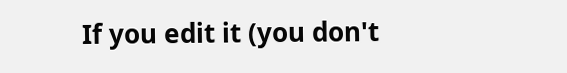If you edit it (you don't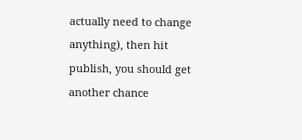actually need to change anything), then hit publish, you should get another chance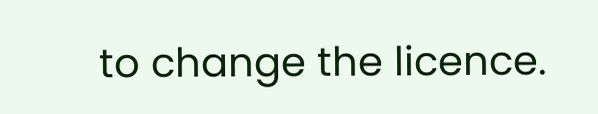to change the licence.